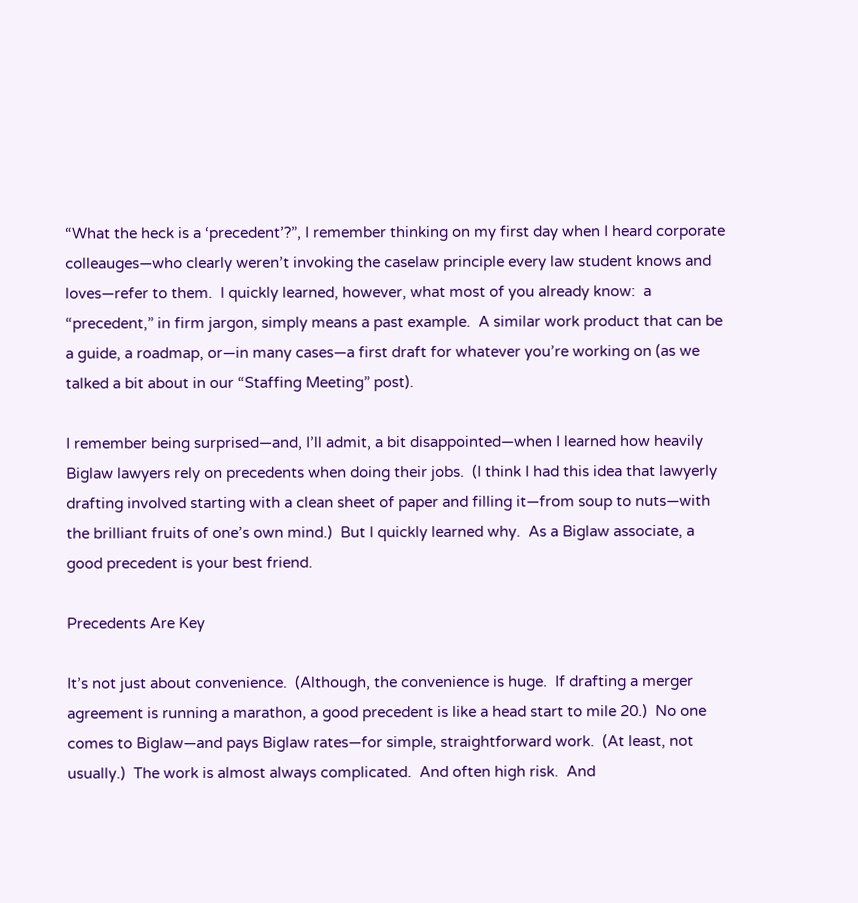“What the heck is a ‘precedent’?”, I remember thinking on my first day when I heard corporate colleauges—who clearly weren’t invoking the caselaw principle every law student knows and loves—refer to them.  I quickly learned, however, what most of you already know:  a “precedent,” in firm jargon, simply means a past example.  A similar work product that can be a guide, a roadmap, or—in many cases—a first draft for whatever you’re working on (as we talked a bit about in our “Staffing Meeting” post).

I remember being surprised—and, I’ll admit, a bit disappointed—when I learned how heavily Biglaw lawyers rely on precedents when doing their jobs.  (I think I had this idea that lawyerly drafting involved starting with a clean sheet of paper and filling it—from soup to nuts—with the brilliant fruits of one’s own mind.)  But I quickly learned why.  As a Biglaw associate, a good precedent is your best friend.

Precedents Are Key

It’s not just about convenience.  (Although, the convenience is huge.  If drafting a merger agreement is running a marathon, a good precedent is like a head start to mile 20.)  No one comes to Biglaw—and pays Biglaw rates—for simple, straightforward work.  (At least, not usually.)  The work is almost always complicated.  And often high risk.  And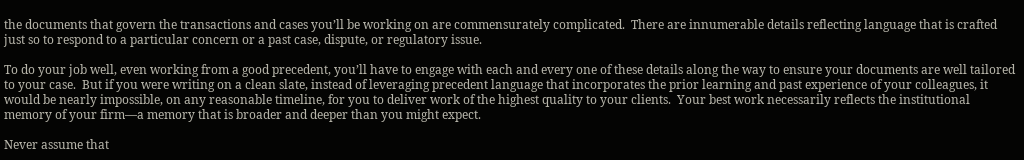the documents that govern the transactions and cases you’ll be working on are commensurately complicated.  There are innumerable details reflecting language that is crafted just so to respond to a particular concern or a past case, dispute, or regulatory issue.

To do your job well, even working from a good precedent, you’ll have to engage with each and every one of these details along the way to ensure your documents are well tailored to your case.  But if you were writing on a clean slate, instead of leveraging precedent language that incorporates the prior learning and past experience of your colleagues, it would be nearly impossible, on any reasonable timeline, for you to deliver work of the highest quality to your clients.  Your best work necessarily reflects the institutional memory of your firm—a memory that is broader and deeper than you might expect.

Never assume that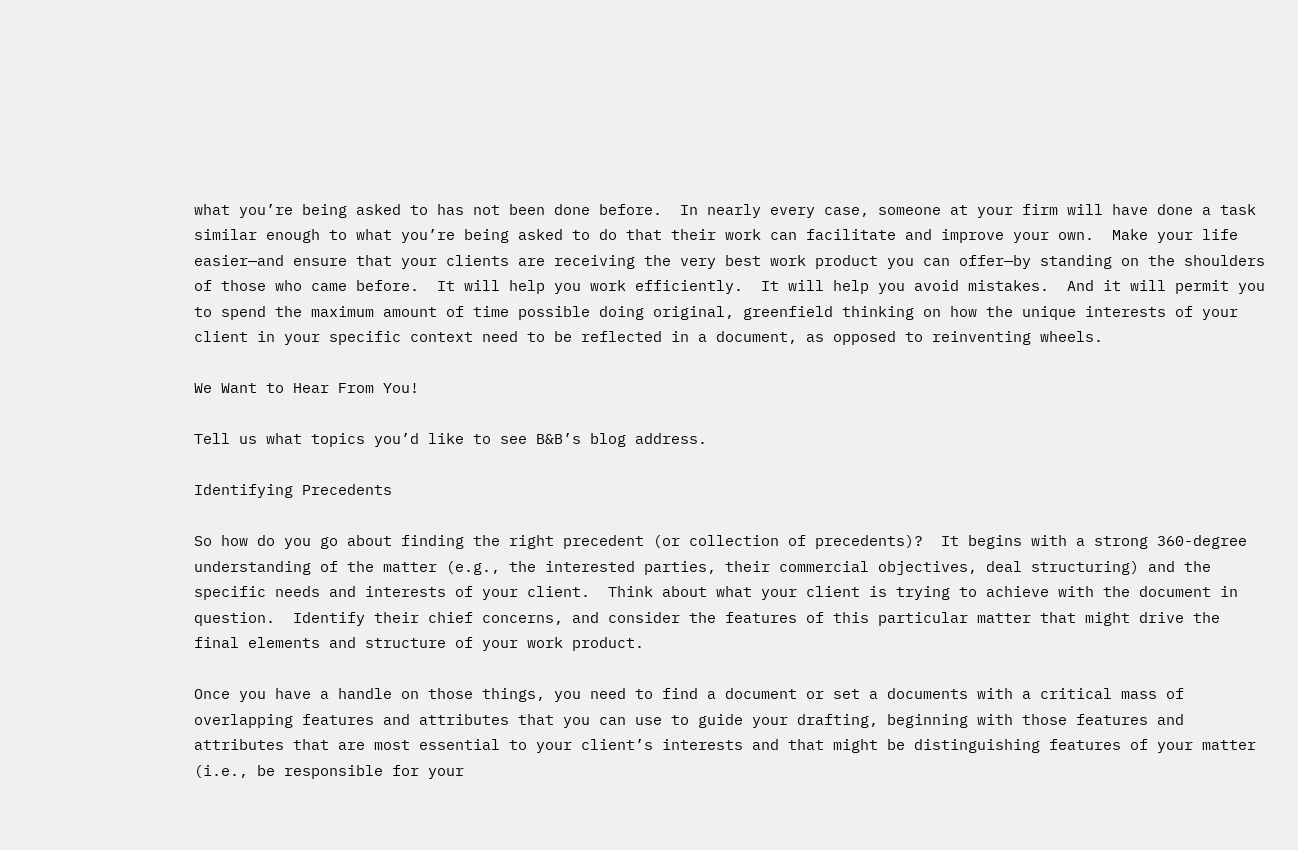what you’re being asked to has not been done before.  In nearly every case, someone at your firm will have done a task similar enough to what you’re being asked to do that their work can facilitate and improve your own.  Make your life easier—and ensure that your clients are receiving the very best work product you can offer—by standing on the shoulders of those who came before.  It will help you work efficiently.  It will help you avoid mistakes.  And it will permit you to spend the maximum amount of time possible doing original, greenfield thinking on how the unique interests of your client in your specific context need to be reflected in a document, as opposed to reinventing wheels.

We Want to Hear From You!

Tell us what topics you’d like to see B&B’s blog address.

Identifying Precedents

So how do you go about finding the right precedent (or collection of precedents)?  It begins with a strong 360-degree understanding of the matter (e.g., the interested parties, their commercial objectives, deal structuring) and the specific needs and interests of your client.  Think about what your client is trying to achieve with the document in question.  Identify their chief concerns, and consider the features of this particular matter that might drive the final elements and structure of your work product.

Once you have a handle on those things, you need to find a document or set a documents with a critical mass of overlapping features and attributes that you can use to guide your drafting, beginning with those features and attributes that are most essential to your client’s interests and that might be distinguishing features of your matter (i.e., be responsible for your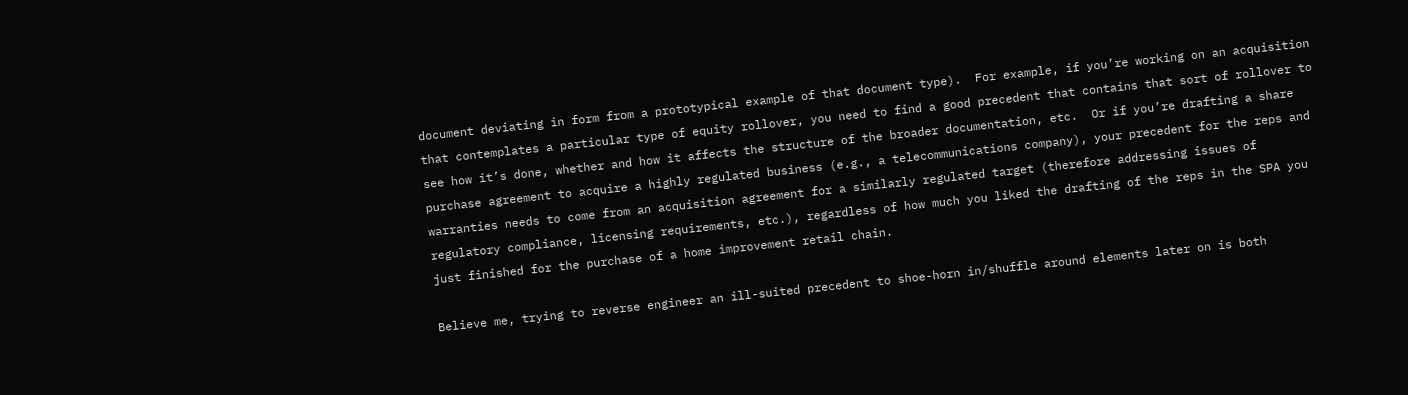document deviating in form from a prototypical example of that document type).  For example, if you’re working on an acquisition that contemplates a particular type of equity rollover, you need to find a good precedent that contains that sort of rollover to see how it’s done, whether and how it affects the structure of the broader documentation, etc.  Or if you’re drafting a share purchase agreement to acquire a highly regulated business (e.g., a telecommunications company), your precedent for the reps and warranties needs to come from an acquisition agreement for a similarly regulated target (therefore addressing issues of regulatory compliance, licensing requirements, etc.), regardless of how much you liked the drafting of the reps in the SPA you just finished for the purchase of a home improvement retail chain.

Believe me, trying to reverse engineer an ill-suited precedent to shoe-horn in/shuffle around elements later on is both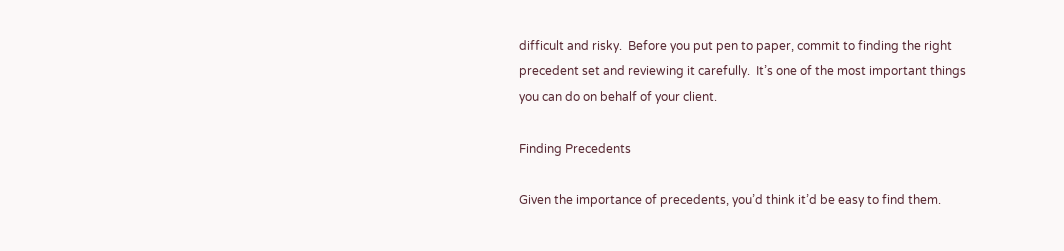difficult and risky.  Before you put pen to paper, commit to finding the right precedent set and reviewing it carefully.  It’s one of the most important things you can do on behalf of your client.

Finding Precedents

Given the importance of precedents, you’d think it’d be easy to find them.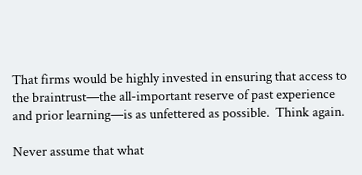That firms would be highly invested in ensuring that access to the braintrust—the all-important reserve of past experience and prior learning—is as unfettered as possible.  Think again.

Never assume that what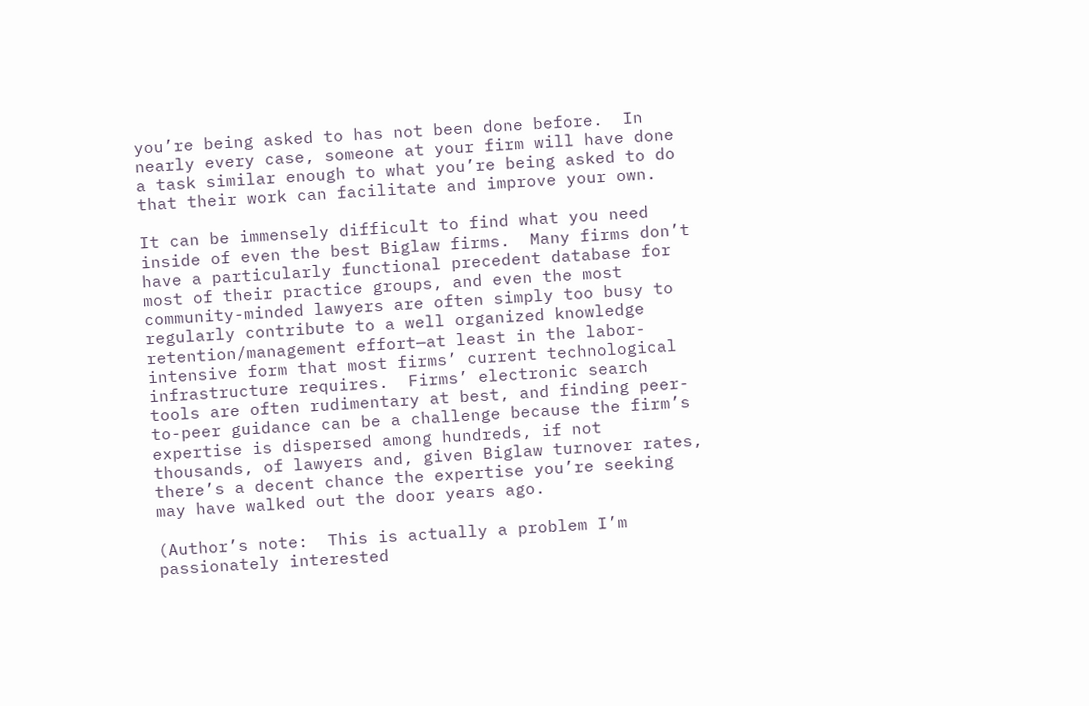you’re being asked to has not been done before.  In nearly every case, someone at your firm will have done a task similar enough to what you’re being asked to do that their work can facilitate and improve your own.

It can be immensely difficult to find what you need inside of even the best Biglaw firms.  Many firms don’t have a particularly functional precedent database for most of their practice groups, and even the most community-minded lawyers are often simply too busy to regularly contribute to a well organized knowledge retention/management effort—at least in the labor-intensive form that most firms’ current technological infrastructure requires.  Firms’ electronic search tools are often rudimentary at best, and finding peer-to-peer guidance can be a challenge because the firm’s expertise is dispersed among hundreds, if not thousands, of lawyers and, given Biglaw turnover rates, there’s a decent chance the expertise you’re seeking may have walked out the door years ago.

(Author’s note:  This is actually a problem I’m passionately interested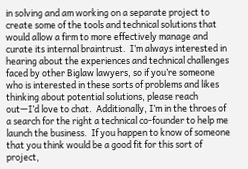in solving and am working on a separate project to create some of the tools and technical solutions that would allow a firm to more effectively manage and curate its internal braintrust.  I’m always interested in hearing about the experiences and technical challenges faced by other Biglaw lawyers, so if you’re someone who is interested in these sorts of problems and likes thinking about potential solutions, please reach out—I’d love to chat.  Additionally, I’m in the throes of a search for the right a technical co-founder to help me launch the business.  If you happen to know of someone that you think would be a good fit for this sort of project,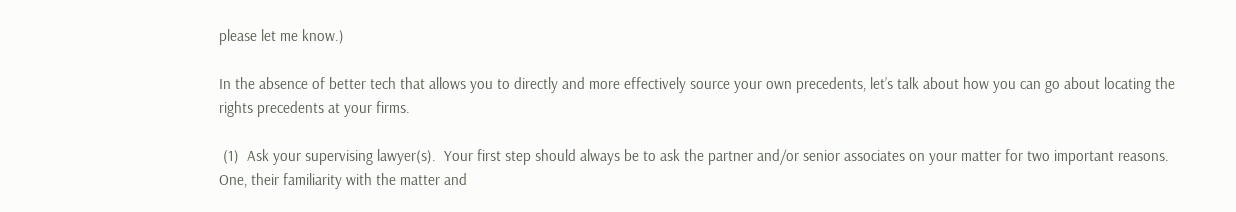please let me know.)

In the absence of better tech that allows you to directly and more effectively source your own precedents, let’s talk about how you can go about locating the rights precedents at your firms.

 (1)  Ask your supervising lawyer(s).  Your first step should always be to ask the partner and/or senior associates on your matter for two important reasons.  One, their familiarity with the matter and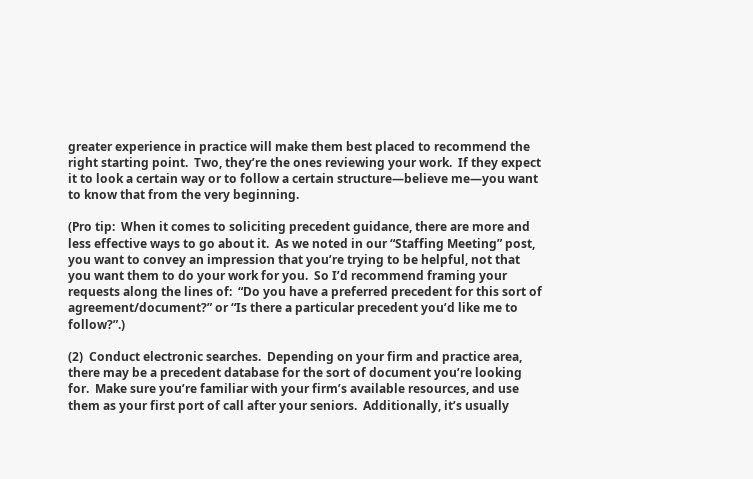greater experience in practice will make them best placed to recommend the right starting point.  Two, they’re the ones reviewing your work.  If they expect it to look a certain way or to follow a certain structure—believe me—you want to know that from the very beginning.

(Pro tip:  When it comes to soliciting precedent guidance, there are more and less effective ways to go about it.  As we noted in our “Staffing Meeting” post, you want to convey an impression that you’re trying to be helpful, not that you want them to do your work for you.  So I’d recommend framing your requests along the lines of:  “Do you have a preferred precedent for this sort of agreement/document?” or “Is there a particular precedent you’d like me to follow?”.)

(2)  Conduct electronic searches.  Depending on your firm and practice area, there may be a precedent database for the sort of document you’re looking for.  Make sure you’re familiar with your firm’s available resources, and use them as your first port of call after your seniors.  Additionally, it’s usually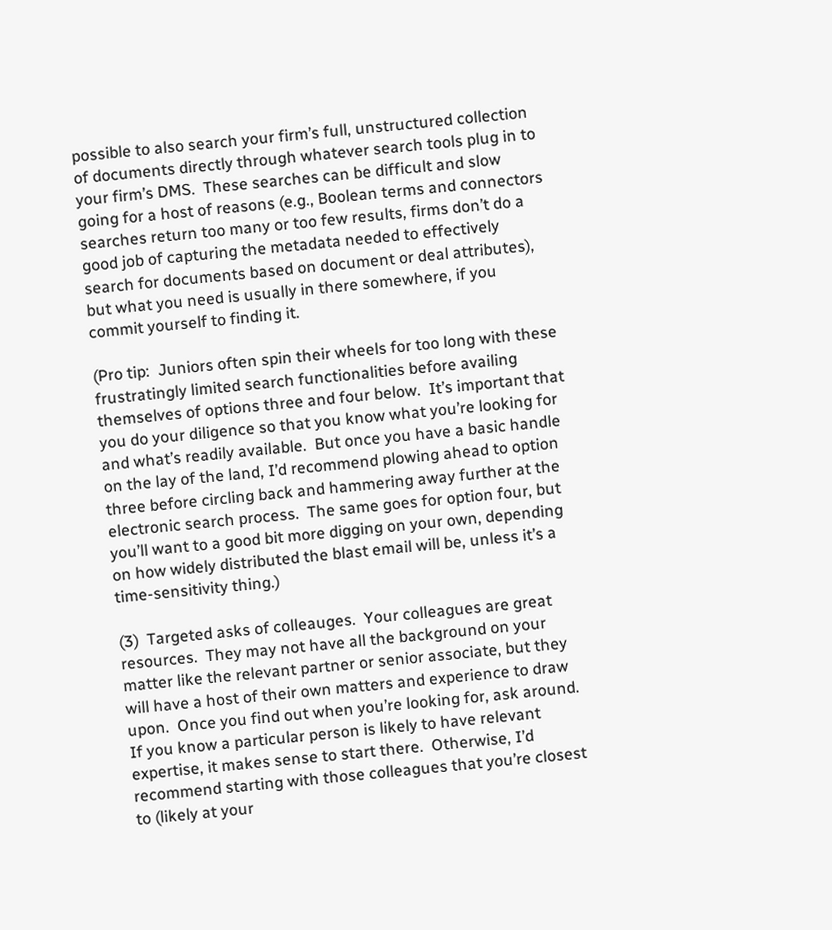possible to also search your firm’s full, unstructured collection of documents directly through whatever search tools plug in to your firm’s DMS.  These searches can be difficult and slow going for a host of reasons (e.g., Boolean terms and connectors searches return too many or too few results, firms don’t do a good job of capturing the metadata needed to effectively search for documents based on document or deal attributes), but what you need is usually in there somewhere, if you commit yourself to finding it.

(Pro tip:  Juniors often spin their wheels for too long with these frustratingly limited search functionalities before availing themselves of options three and four below.  It’s important that you do your diligence so that you know what you’re looking for and what’s readily available.  But once you have a basic handle on the lay of the land, I’d recommend plowing ahead to option three before circling back and hammering away further at the electronic search process.  The same goes for option four, but you’ll want to a good bit more digging on your own, depending on how widely distributed the blast email will be, unless it’s a time-sensitivity thing.)

(3)  Targeted asks of colleauges.  Your colleagues are great resources.  They may not have all the background on your matter like the relevant partner or senior associate, but they will have a host of their own matters and experience to draw upon.  Once you find out when you’re looking for, ask around.  If you know a particular person is likely to have relevant expertise, it makes sense to start there.  Otherwise, I’d recommend starting with those colleagues that you’re closest to (likely at your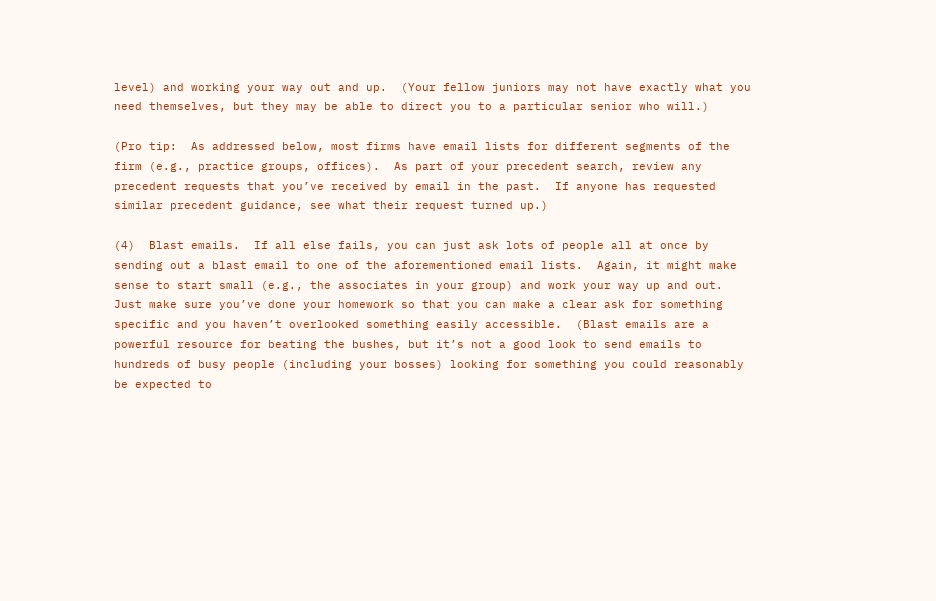level) and working your way out and up.  (Your fellow juniors may not have exactly what you need themselves, but they may be able to direct you to a particular senior who will.)

(Pro tip:  As addressed below, most firms have email lists for different segments of the firm (e.g., practice groups, offices).  As part of your precedent search, review any precedent requests that you’ve received by email in the past.  If anyone has requested similar precedent guidance, see what their request turned up.)

(4)  Blast emails.  If all else fails, you can just ask lots of people all at once by sending out a blast email to one of the aforementioned email lists.  Again, it might make sense to start small (e.g., the associates in your group) and work your way up and out.  Just make sure you’ve done your homework so that you can make a clear ask for something specific and you haven’t overlooked something easily accessible.  (Blast emails are a powerful resource for beating the bushes, but it’s not a good look to send emails to hundreds of busy people (including your bosses) looking for something you could reasonably be expected to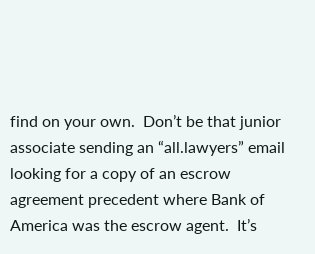find on your own.  Don’t be that junior associate sending an “all.lawyers” email looking for a copy of an escrow agreement precedent where Bank of America was the escrow agent.  It’s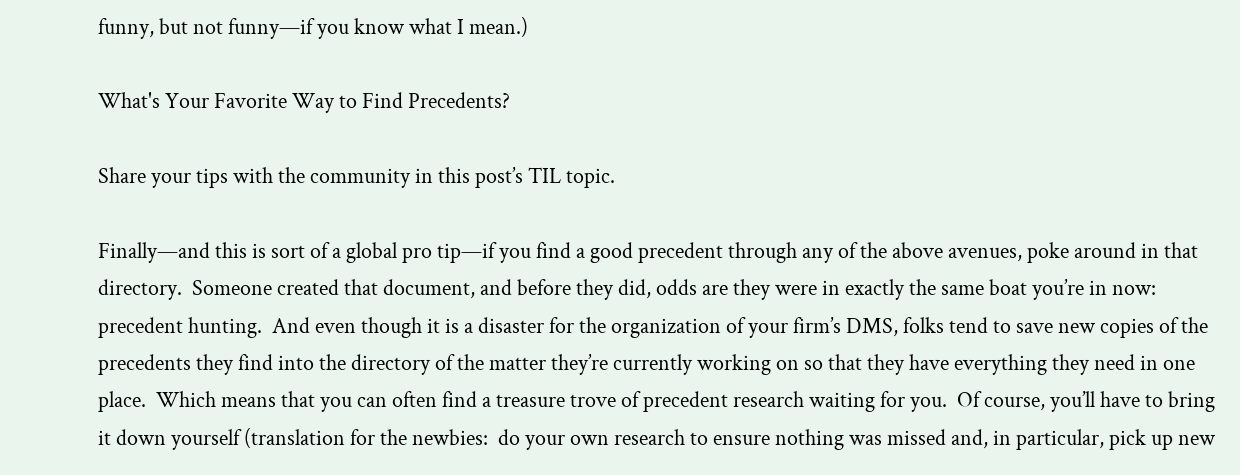funny, but not funny—if you know what I mean.)

What's Your Favorite Way to Find Precedents?

Share your tips with the community in this post’s TIL topic.

Finally—and this is sort of a global pro tip—if you find a good precedent through any of the above avenues, poke around in that directory.  Someone created that document, and before they did, odds are they were in exactly the same boat you’re in now:  precedent hunting.  And even though it is a disaster for the organization of your firm’s DMS, folks tend to save new copies of the precedents they find into the directory of the matter they’re currently working on so that they have everything they need in one place.  Which means that you can often find a treasure trove of precedent research waiting for you.  Of course, you’ll have to bring it down yourself (translation for the newbies:  do your own research to ensure nothing was missed and, in particular, pick up new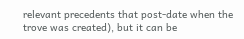relevant precedents that post-date when the trove was created), but it can be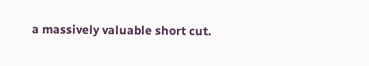a massively valuable short cut.